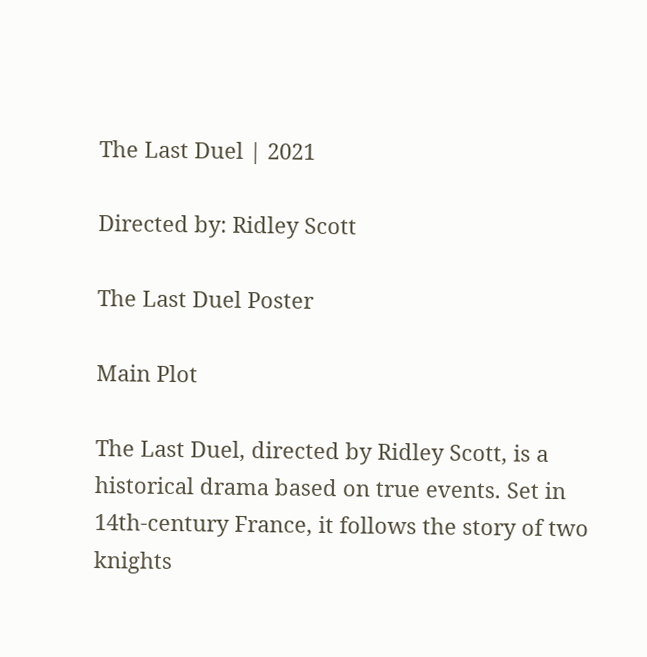The Last Duel | 2021

Directed by: Ridley Scott

The Last Duel Poster

Main Plot

The Last Duel, directed by Ridley Scott, is a historical drama based on true events. Set in 14th-century France, it follows the story of two knights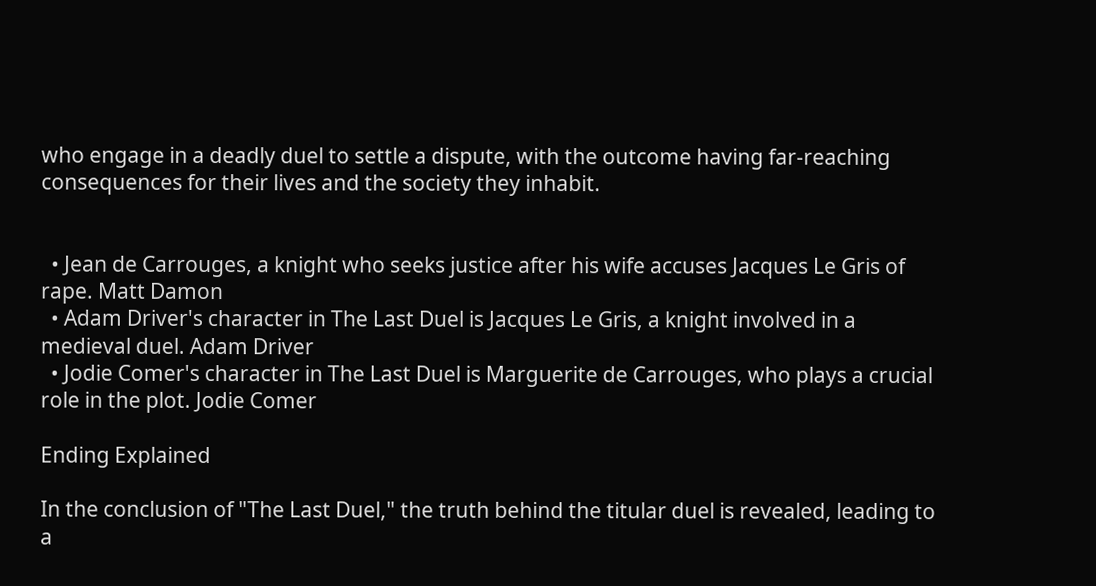who engage in a deadly duel to settle a dispute, with the outcome having far-reaching consequences for their lives and the society they inhabit.


  • Jean de Carrouges, a knight who seeks justice after his wife accuses Jacques Le Gris of rape. Matt Damon
  • Adam Driver's character in The Last Duel is Jacques Le Gris, a knight involved in a medieval duel. Adam Driver
  • Jodie Comer's character in The Last Duel is Marguerite de Carrouges, who plays a crucial role in the plot. Jodie Comer

Ending Explained

In the conclusion of "The Last Duel," the truth behind the titular duel is revealed, leading to a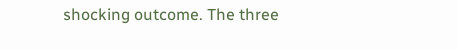shocking outcome. The three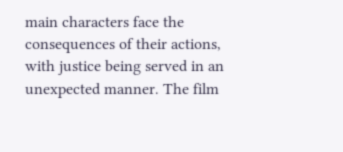main characters face the consequences of their actions, with justice being served in an unexpected manner. The film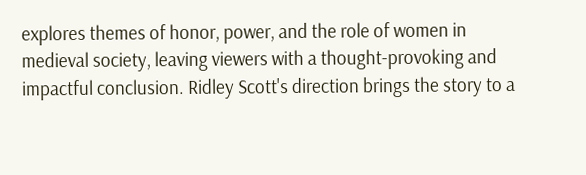explores themes of honor, power, and the role of women in medieval society, leaving viewers with a thought-provoking and impactful conclusion. Ridley Scott's direction brings the story to a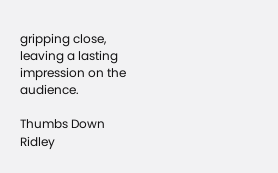gripping close, leaving a lasting impression on the audience.

Thumbs Down
Ridley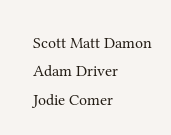Scott Matt Damon Adam Driver Jodie Comer